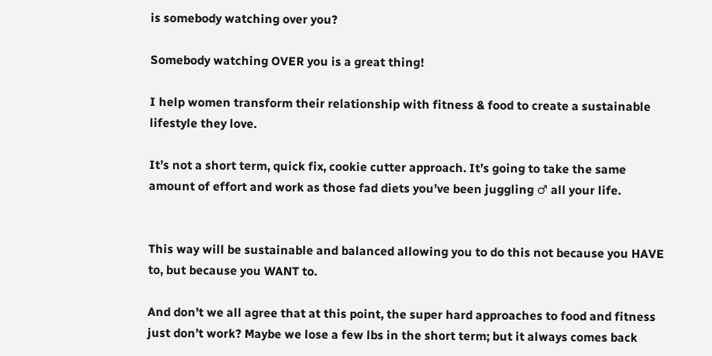is somebody watching over you?

Somebody watching OVER you is a great thing!

I help women transform their relationship with fitness & food to create a sustainable lifestyle they love.

It’s not a short term, quick fix, cookie cutter approach. It’s going to take the same amount of effort and work as those fad diets you’ve been juggling ♂ all your life.


This way will be sustainable and balanced allowing you to do this not because you HAVE to, but because you WANT to.

And don’t we all agree that at this point, the super hard approaches to food and fitness just don’t work? Maybe we lose a few lbs in the short term; but it always comes back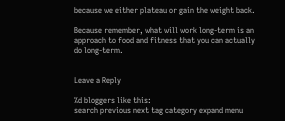because we either plateau or gain the weight back.

Because remember, what will work long-term is an approach to food and fitness that you can actually do long-term.


Leave a Reply

%d bloggers like this:
search previous next tag category expand menu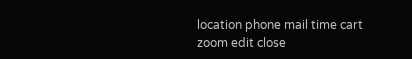location phone mail time cart zoom edit close